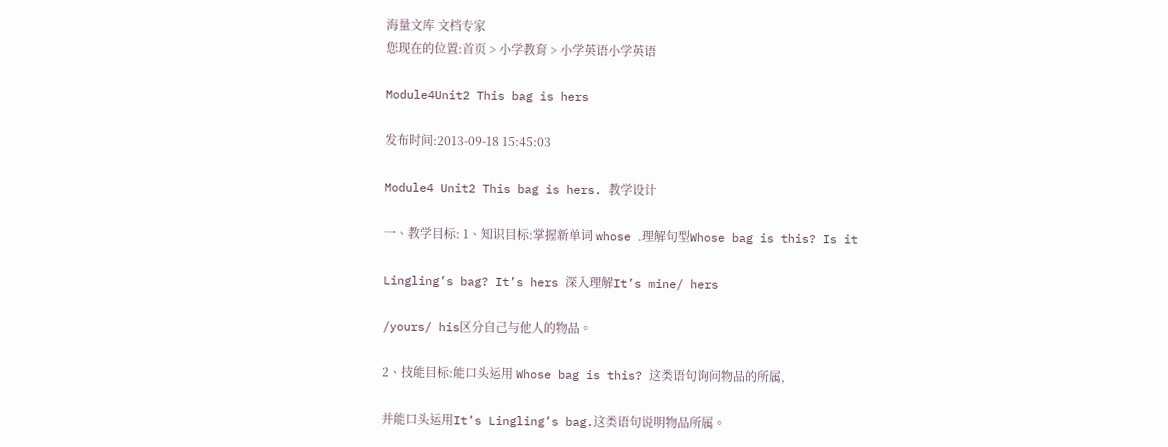海量文库 文档专家
您现在的位置:首页 > 小学教育 > 小学英语小学英语

Module4Unit2 This bag is hers

发布时间:2013-09-18 15:45:03

Module4 Unit2 This bag is hers. 教学设计

一、教学目标: 1、知识目标:掌握新单词 whose .理解句型Whose bag is this? Is it

Lingling’s bag? It’s hers 深入理解It’s mine/ hers

/yours/ his区分自己与他人的物品。

2、技能目标:能口头运用 Whose bag is this? 这类语句询问物品的所属,

并能口头运用It’s Lingling’s bag.这类语句说明物品所属。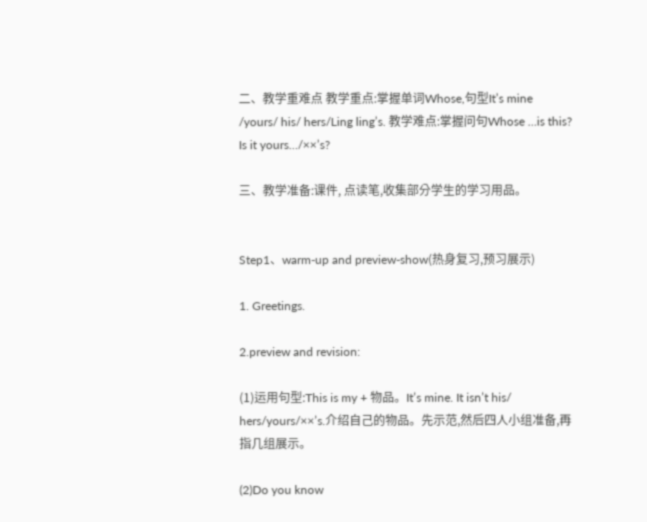二、教学重难点 教学重点:掌握单词Whose,句型It’s mine /yours/ his/ hers/Ling ling’s. 教学难点:掌握问句Whose …is this? Is it yours…/××’s?

三、教学准备:课件, 点读笔,收集部分学生的学习用品。


Step1、warm-up and preview-show(热身复习,预习展示)

1. Greetings.

2.preview and revision:

(1)运用句型:This is my + 物品。It’s mine. It isn’t his/ hers/yours/××’s.介绍自己的物品。先示范,然后四人小组准备,再指几组展示。

(2)Do you know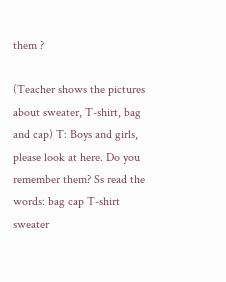them ?

(Teacher shows the pictures about sweater, T-shirt, bag and cap) T: Boys and girls, please look at here. Do you remember them? Ss read the words: bag cap T-shirt sweater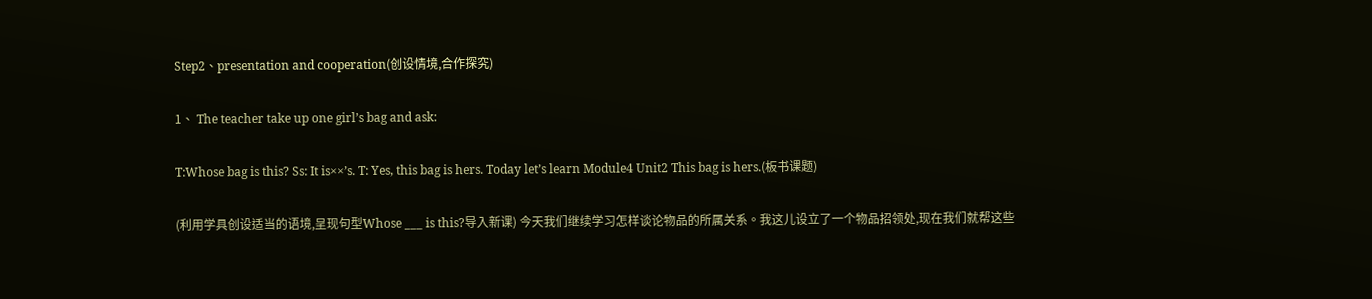Step2、presentation and cooperation(创设情境,合作探究)

1、 The teacher take up one girl’s bag and ask:

T:Whose bag is this? Ss: It is××’s. T: Yes, this bag is hers. Today let’s learn Module4 Unit2 This bag is hers.(板书课题)

(利用学具创设适当的语境,呈现句型Whose ___ is this?导入新课) 今天我们继续学习怎样谈论物品的所属关系。我这儿设立了一个物品招领处,现在我们就帮这些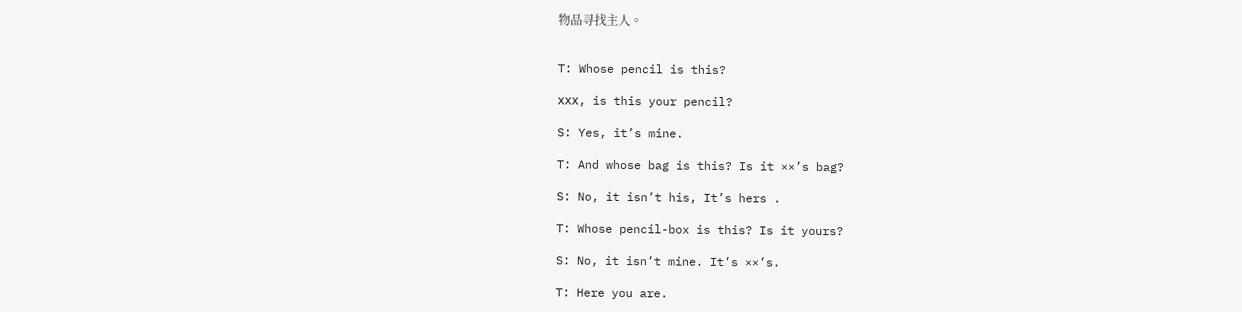物品寻找主人。


T: Whose pencil is this?

ⅹⅹⅹ, is this your pencil?

S: Yes, it’s mine.

T: And whose bag is this? Is it ××’s bag?

S: No, it isn’t his, It’s hers .

T: Whose pencil-box is this? Is it yours?

S: No, it isn’t mine. It’s ××’s.

T: Here you are.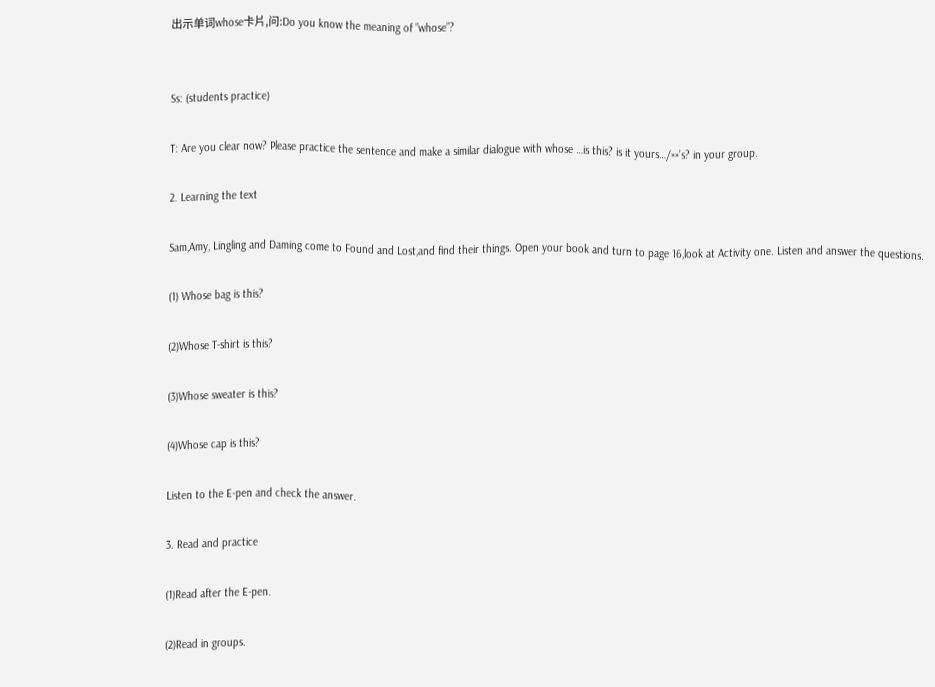出示单词whose卡片,问:Do you know the meaning of ”whose”?


Ss: (students practice)

T: Are you clear now? Please practice the sentence and make a similar dialogue with whose …is this? is it yours…/××’s? in your group.

2. Learning the text

Sam,Amy, Lingling and Daming come to Found and Lost,and find their things. Open your book and turn to page 16,look at Activity one. Listen and answer the questions.

(1) Whose bag is this?

(2)Whose T-shirt is this?

(3)Whose sweater is this?

(4)Whose cap is this?

Listen to the E-pen and check the answer.

3. Read and practice

(1)Read after the E-pen.

(2)Read in groups.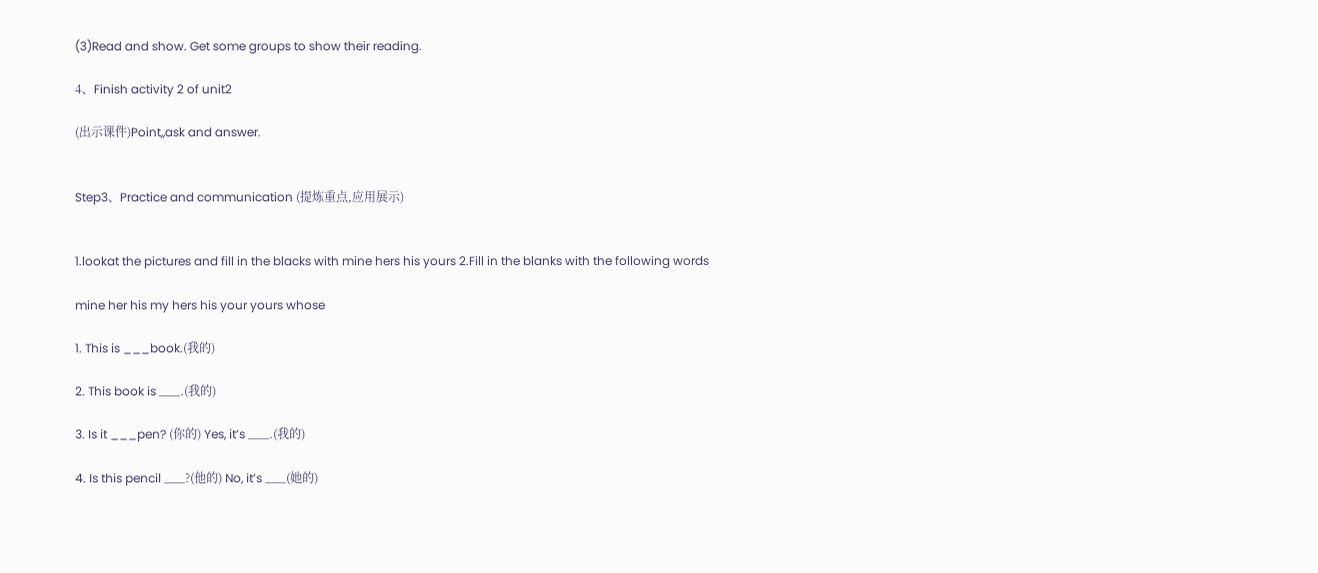(3)Read and show. Get some groups to show their reading.

4、Finish activity 2 of unit2

(出示课件)Point,,ask and answer.


Step3、Practice and communication (提炼重点,应用展示)


1.lookat the pictures and fill in the blacks with mine hers his yours 2.Fill in the blanks with the following words

mine her his my hers his your yours whose

1. This is ___book.(我的)

2. This book is ___.(我的)

3. Is it ___pen? (你的) Yes, it’s ___.(我的)

4. Is this pencil ___?(他的) No, it’s ___(她的)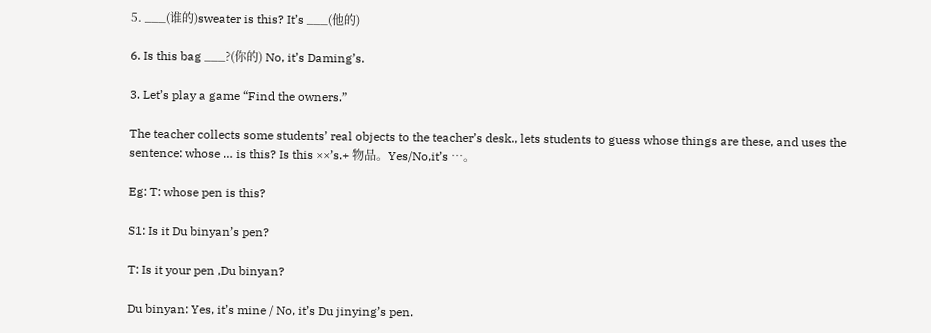5. ___(谁的)sweater is this? It’s ___(他的)

6. Is this bag ___?(你的) No, it’s Daming’s.

3. Let’s play a game “Find the owners.”

The teacher collects some students’ real objects to the teacher’s desk., lets students to guess whose things are these, and uses the sentence: whose … is this? Is this ××’s.+ 物品。Yes/No,it’s …。

Eg: T: whose pen is this?

S1: Is it Du binyan’s pen?

T: Is it your pen ,Du binyan?

Du binyan: Yes, it’s mine / No, it’s Du jinying’s pen.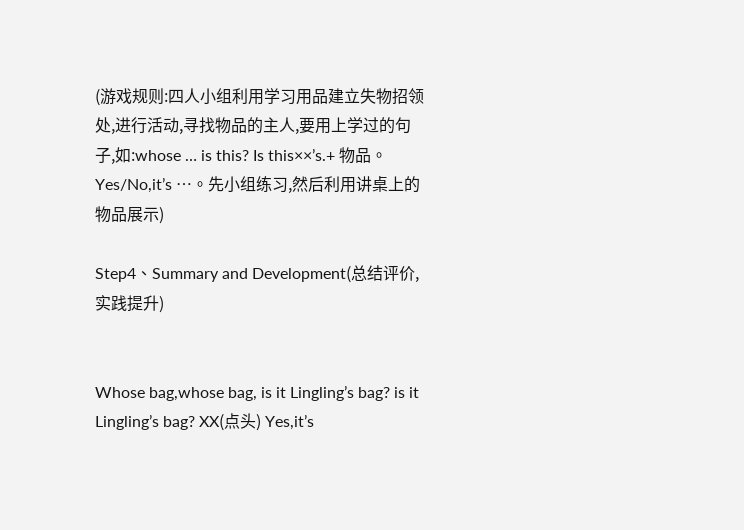(游戏规则:四人小组利用学习用品建立失物招领处,进行活动,寻找物品的主人,要用上学过的句子,如:whose … is this? Is this××’s.+ 物品。Yes/No,it’s …。先小组练习,然后利用讲桌上的物品展示)

Step4、Summary and Development(总结评价,实践提升)


Whose bag,whose bag, is it Lingling’s bag? is it Lingling’s bag? XX(点头) Yes,it’s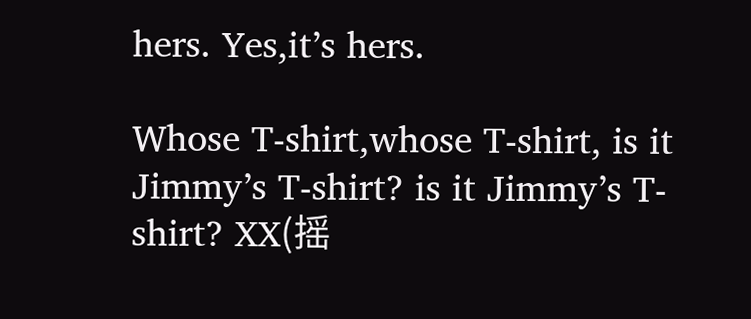hers. Yes,it’s hers.

Whose T-shirt,whose T-shirt, is it Jimmy’s T-shirt? is it Jimmy’s T-shirt? XX(摇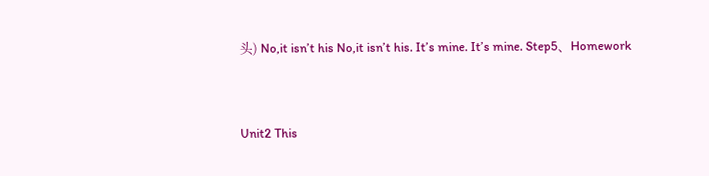头) No,it isn’t his No,it isn’t his. It’s mine. It’s mine. Step5、Homework




Unit2 This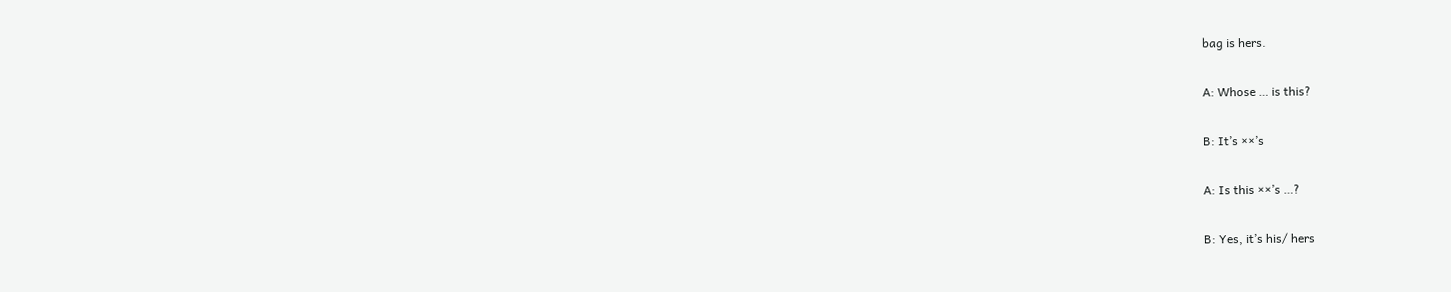bag is hers.

A: Whose … is this?

B: It’s ××’s

A: Is this ××’s …?

B: Yes, it’s his/ hers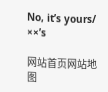No, it’s yours/ ××’s

网站首页网站地图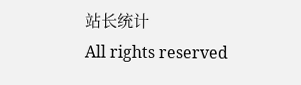站长统计
All rights reserved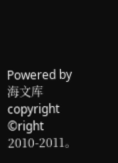Powered by 海文库
copyright ©right 2010-2011。